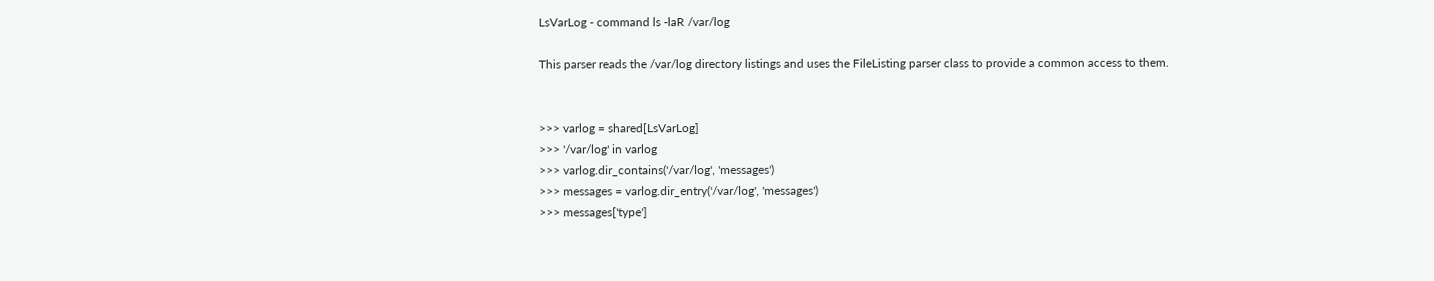LsVarLog - command ls -laR /var/log

This parser reads the /var/log directory listings and uses the FileListing parser class to provide a common access to them.


>>> varlog = shared[LsVarLog]
>>> '/var/log' in varlog
>>> varlog.dir_contains('/var/log', 'messages')
>>> messages = varlog.dir_entry('/var/log', 'messages')
>>> messages['type']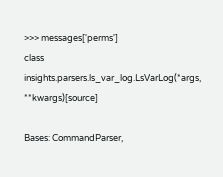>>> messages['perms']
class insights.parsers.ls_var_log.LsVarLog(*args, **kwargs)[source]

Bases: CommandParser,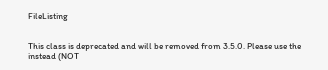FileListing


This class is deprecated and will be removed from 3.5.0. Please use the instead (NOT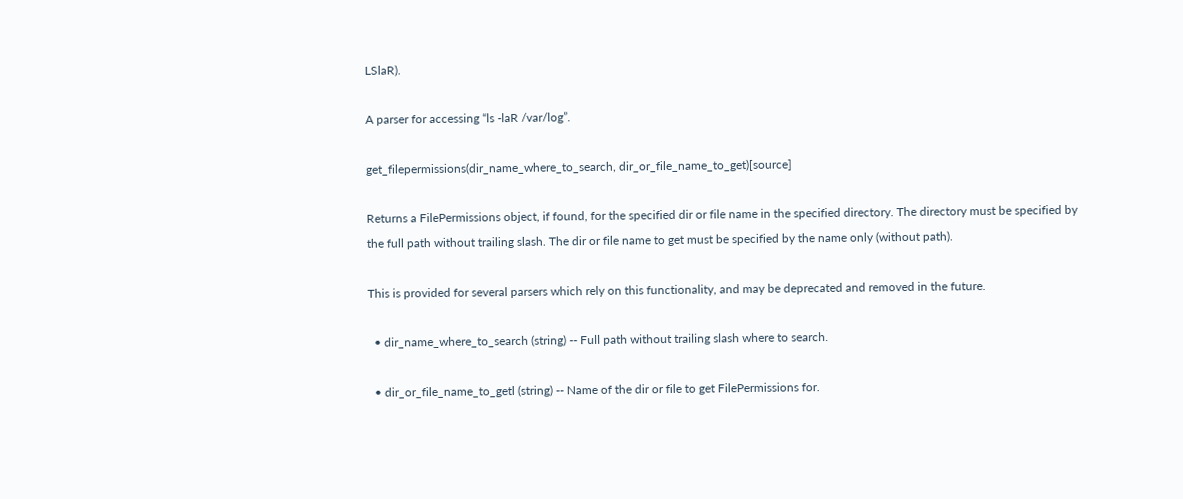LSlaR).

A parser for accessing “ls -laR /var/log”.

get_filepermissions(dir_name_where_to_search, dir_or_file_name_to_get)[source]

Returns a FilePermissions object, if found, for the specified dir or file name in the specified directory. The directory must be specified by the full path without trailing slash. The dir or file name to get must be specified by the name only (without path).

This is provided for several parsers which rely on this functionality, and may be deprecated and removed in the future.

  • dir_name_where_to_search (string) -- Full path without trailing slash where to search.

  • dir_or_file_name_to_getl (string) -- Name of the dir or file to get FilePermissions for.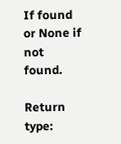If found or None if not found.

Return type: